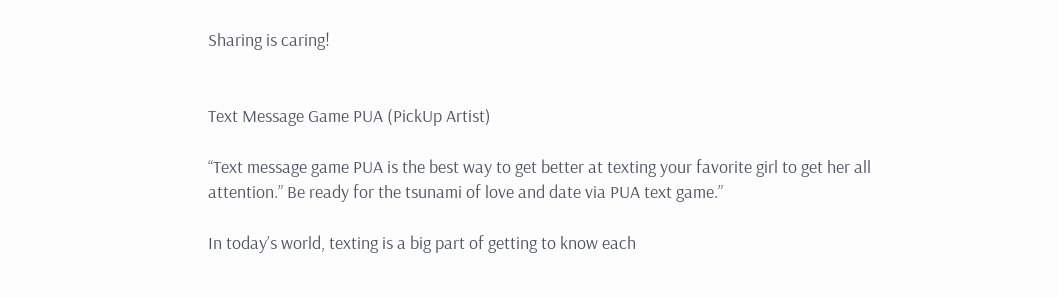Sharing is caring!


Text Message Game PUA (PickUp Artist)

“Text message game PUA is the best way to get better at texting your favorite girl to get her all attention.” Be ready for the tsunami of love and date via PUA text game.”

In today’s world, texting is a big part of getting to know each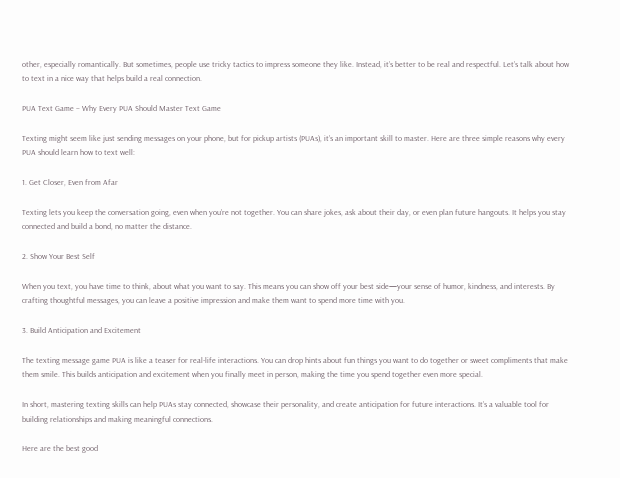other, especially romantically. But sometimes, people use tricky tactics to impress someone they like. Instead, it’s better to be real and respectful. Let’s talk about how to text in a nice way that helps build a real connection.

PUA Text Game – Why Every PUA Should Master Text Game

Texting might seem like just sending messages on your phone, but for pickup artists (PUAs), it’s an important skill to master. Here are three simple reasons why every PUA should learn how to text well:

1. Get Closer, Even from Afar

Texting lets you keep the conversation going, even when you’re not together. You can share jokes, ask about their day, or even plan future hangouts. It helps you stay connected and build a bond, no matter the distance.

2. Show Your Best Self

When you text, you have time to think, about what you want to say. This means you can show off your best side—your sense of humor, kindness, and interests. By crafting thoughtful messages, you can leave a positive impression and make them want to spend more time with you.

3. Build Anticipation and Excitement

The texting message game PUA is like a teaser for real-life interactions. You can drop hints about fun things you want to do together or sweet compliments that make them smile. This builds anticipation and excitement when you finally meet in person, making the time you spend together even more special.

In short, mastering texting skills can help PUAs stay connected, showcase their personality, and create anticipation for future interactions. It’s a valuable tool for building relationships and making meaningful connections.

Here are the best good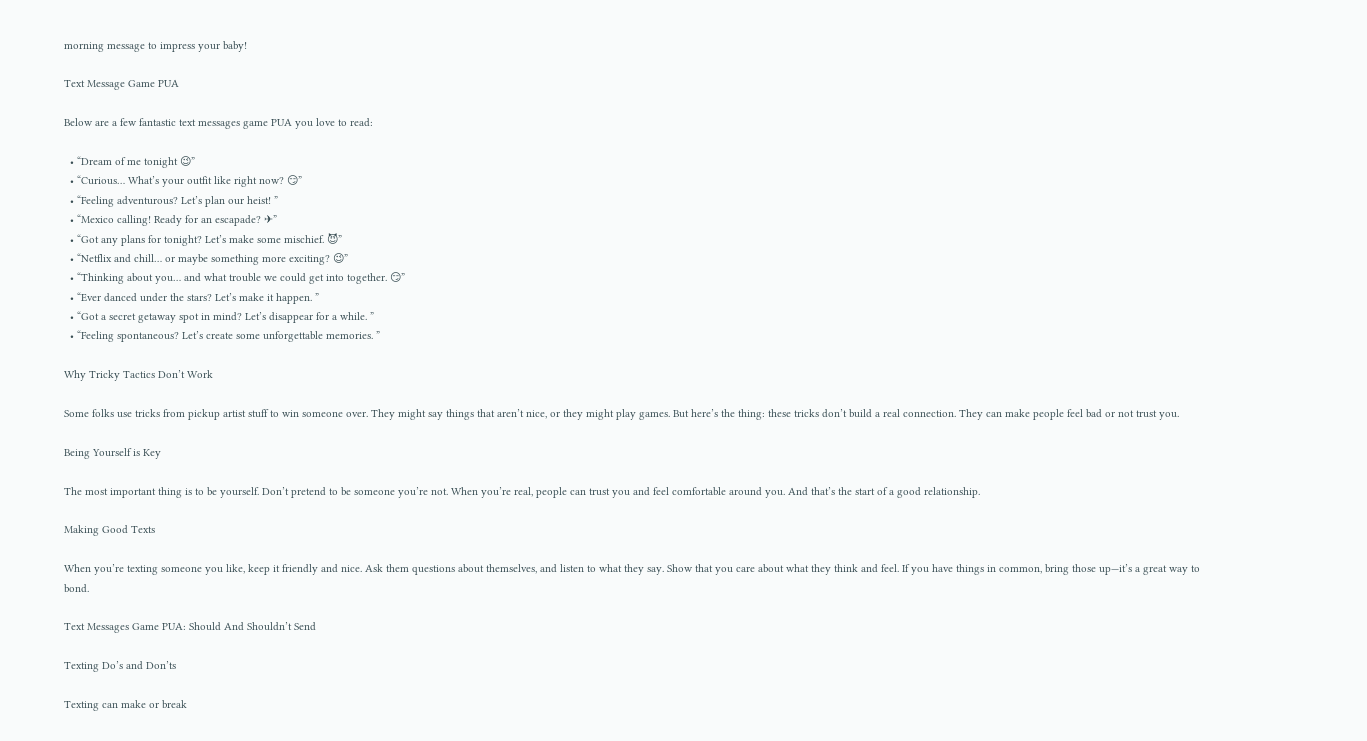morning message to impress your baby!

Text Message Game PUA

Below are a few fantastic text messages game PUA you love to read:

  • “Dream of me tonight 😉”
  • “Curious… What’s your outfit like right now? 😏”
  • “Feeling adventurous? Let’s plan our heist! ”
  • “Mexico calling! Ready for an escapade? ✈”
  • “Got any plans for tonight? Let’s make some mischief. 😈”
  • “Netflix and chill… or maybe something more exciting? 😉”
  • “Thinking about you… and what trouble we could get into together. 😏”
  • “Ever danced under the stars? Let’s make it happen. ”
  • “Got a secret getaway spot in mind? Let’s disappear for a while. ”
  • “Feeling spontaneous? Let’s create some unforgettable memories. ”

Why Tricky Tactics Don’t Work

Some folks use tricks from pickup artist stuff to win someone over. They might say things that aren’t nice, or they might play games. But here’s the thing: these tricks don’t build a real connection. They can make people feel bad or not trust you.

Being Yourself is Key

The most important thing is to be yourself. Don’t pretend to be someone you’re not. When you’re real, people can trust you and feel comfortable around you. And that’s the start of a good relationship.

Making Good Texts

When you’re texting someone you like, keep it friendly and nice. Ask them questions about themselves, and listen to what they say. Show that you care about what they think and feel. If you have things in common, bring those up—it’s a great way to bond.

Text Messages Game PUA: Should And Shouldn’t Send

Texting Do’s and Don’ts

Texting can make or break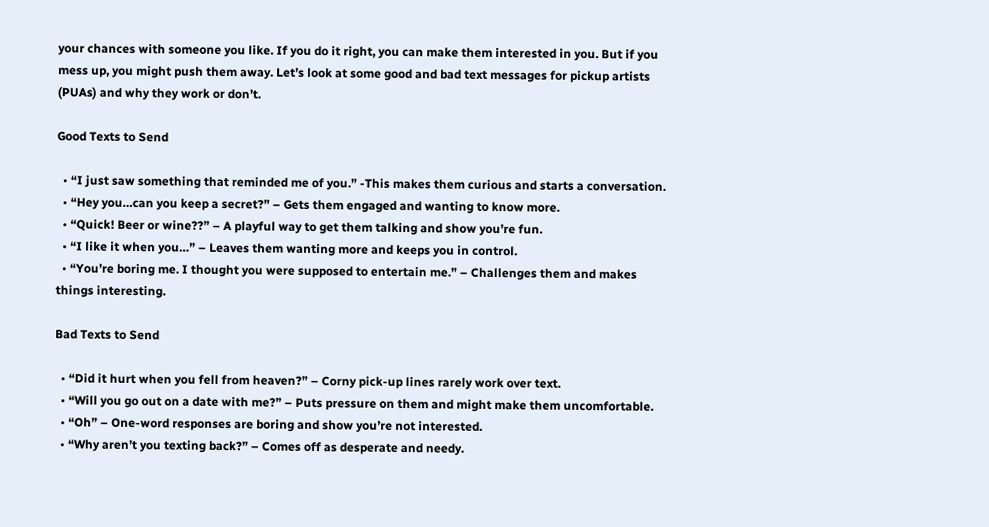your chances with someone you like. If you do it right, you can make them interested in you. But if you mess up, you might push them away. Let’s look at some good and bad text messages for pickup artists (PUAs) and why they work or don’t.

Good Texts to Send

  • “I just saw something that reminded me of you.” -This makes them curious and starts a conversation.
  • “Hey you…can you keep a secret?” – Gets them engaged and wanting to know more.
  • “Quick! Beer or wine??” – A playful way to get them talking and show you’re fun.
  • “I like it when you…” – Leaves them wanting more and keeps you in control.
  • “You’re boring me. I thought you were supposed to entertain me.” – Challenges them and makes things interesting.

Bad Texts to Send

  • “Did it hurt when you fell from heaven?” – Corny pick-up lines rarely work over text.
  • “Will you go out on a date with me?” – Puts pressure on them and might make them uncomfortable.
  • “Oh” – One-word responses are boring and show you’re not interested.
  • “Why aren’t you texting back?” – Comes off as desperate and needy.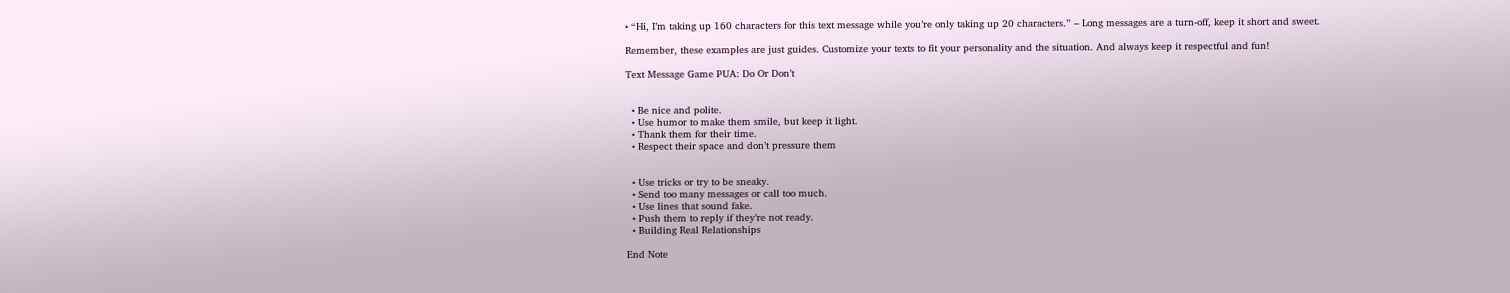• “Hi, I’m taking up 160 characters for this text message while you’re only taking up 20 characters.” – Long messages are a turn-off, keep it short and sweet.

Remember, these examples are just guides. Customize your texts to fit your personality and the situation. And always keep it respectful and fun!

Text Message Game PUA: Do Or Don’t


  • Be nice and polite.
  • Use humor to make them smile, but keep it light.
  • Thank them for their time.
  • Respect their space and don’t pressure them


  • Use tricks or try to be sneaky.
  • Send too many messages or call too much.
  • Use lines that sound fake.
  • Push them to reply if they’re not ready.
  • Building Real Relationships

End Note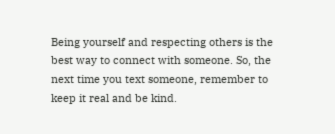Being yourself and respecting others is the best way to connect with someone. So, the next time you text someone, remember to keep it real and be kind.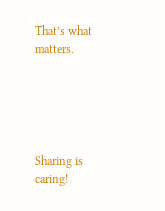That’s what matters.





Sharing is caring!